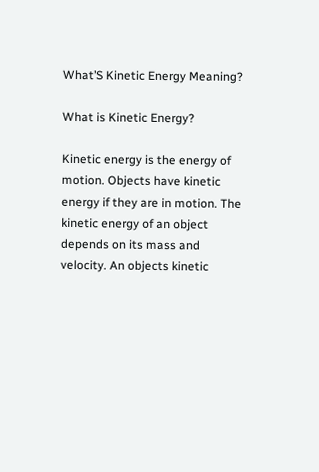What’S Kinetic Energy Meaning?

What is Kinetic Energy?

Kinetic energy is the energy of motion. Objects have kinetic energy if they are in motion. The kinetic energy of an object depends on its mass and velocity. An objects kinetic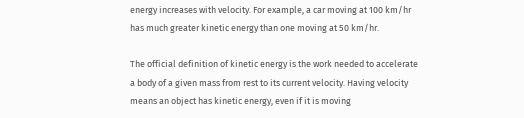energy increases with velocity. For example, a car moving at 100 km/hr has much greater kinetic energy than one moving at 50 km/hr.

The official definition of kinetic energy is the work needed to accelerate a body of a given mass from rest to its current velocity. Having velocity means an object has kinetic energy, even if it is moving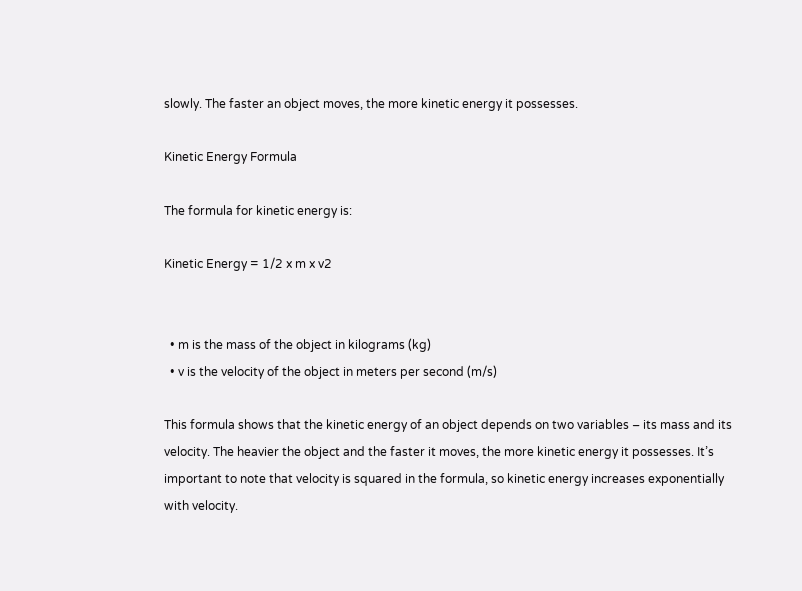slowly. The faster an object moves, the more kinetic energy it possesses.

Kinetic Energy Formula

The formula for kinetic energy is:

Kinetic Energy = 1/2 x m x v2


  • m is the mass of the object in kilograms (kg)
  • v is the velocity of the object in meters per second (m/s)

This formula shows that the kinetic energy of an object depends on two variables – its mass and its velocity. The heavier the object and the faster it moves, the more kinetic energy it possesses. It’s important to note that velocity is squared in the formula, so kinetic energy increases exponentially with velocity.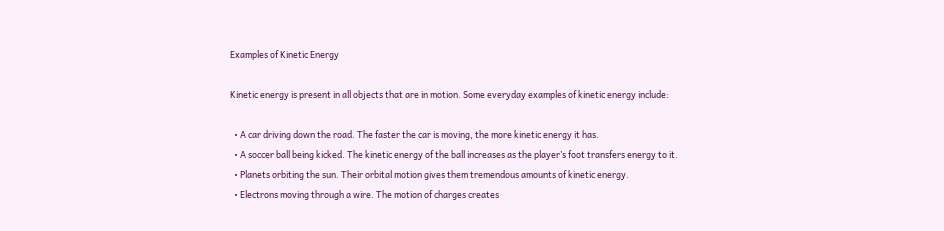Examples of Kinetic Energy

Kinetic energy is present in all objects that are in motion. Some everyday examples of kinetic energy include:

  • A car driving down the road. The faster the car is moving, the more kinetic energy it has.
  • A soccer ball being kicked. The kinetic energy of the ball increases as the player’s foot transfers energy to it.
  • Planets orbiting the sun. Their orbital motion gives them tremendous amounts of kinetic energy.
  • Electrons moving through a wire. The motion of charges creates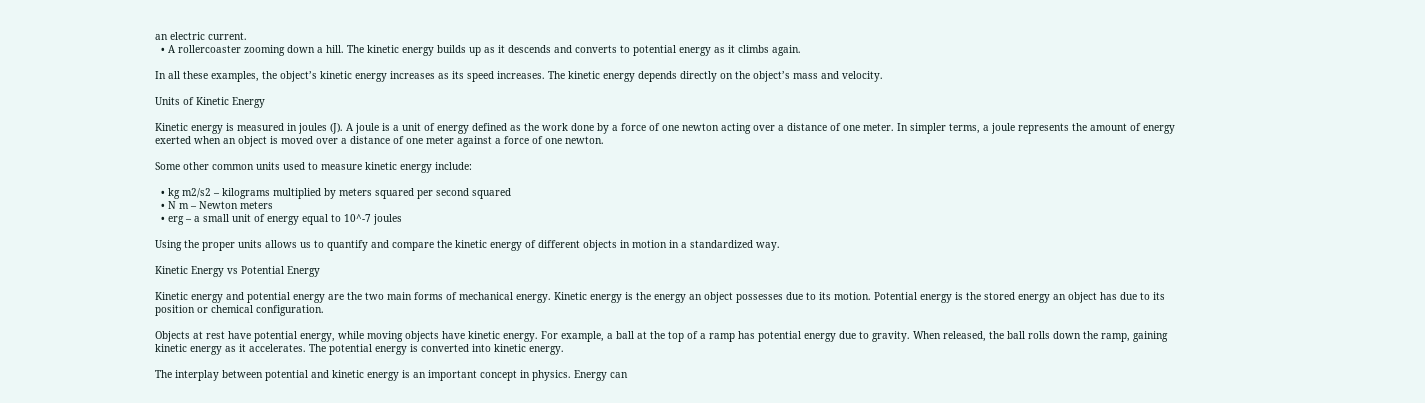an electric current.
  • A rollercoaster zooming down a hill. The kinetic energy builds up as it descends and converts to potential energy as it climbs again.

In all these examples, the object’s kinetic energy increases as its speed increases. The kinetic energy depends directly on the object’s mass and velocity.

Units of Kinetic Energy

Kinetic energy is measured in joules (J). A joule is a unit of energy defined as the work done by a force of one newton acting over a distance of one meter. In simpler terms, a joule represents the amount of energy exerted when an object is moved over a distance of one meter against a force of one newton.

Some other common units used to measure kinetic energy include:

  • kg m2/s2 – kilograms multiplied by meters squared per second squared
  • N m – Newton meters
  • erg – a small unit of energy equal to 10^-7 joules

Using the proper units allows us to quantify and compare the kinetic energy of different objects in motion in a standardized way.

Kinetic Energy vs Potential Energy

Kinetic energy and potential energy are the two main forms of mechanical energy. Kinetic energy is the energy an object possesses due to its motion. Potential energy is the stored energy an object has due to its position or chemical configuration.

Objects at rest have potential energy, while moving objects have kinetic energy. For example, a ball at the top of a ramp has potential energy due to gravity. When released, the ball rolls down the ramp, gaining kinetic energy as it accelerates. The potential energy is converted into kinetic energy.

The interplay between potential and kinetic energy is an important concept in physics. Energy can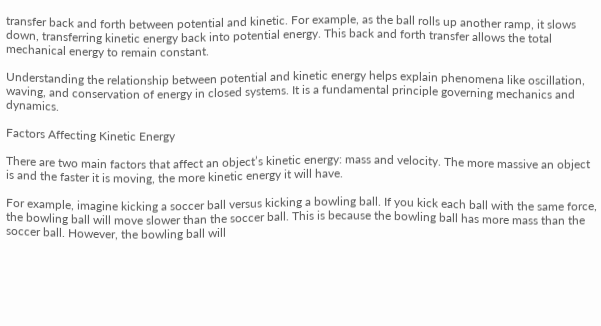transfer back and forth between potential and kinetic. For example, as the ball rolls up another ramp, it slows down, transferring kinetic energy back into potential energy. This back and forth transfer allows the total mechanical energy to remain constant.

Understanding the relationship between potential and kinetic energy helps explain phenomena like oscillation, waving, and conservation of energy in closed systems. It is a fundamental principle governing mechanics and dynamics.

Factors Affecting Kinetic Energy

There are two main factors that affect an object’s kinetic energy: mass and velocity. The more massive an object is and the faster it is moving, the more kinetic energy it will have.

For example, imagine kicking a soccer ball versus kicking a bowling ball. If you kick each ball with the same force, the bowling ball will move slower than the soccer ball. This is because the bowling ball has more mass than the soccer ball. However, the bowling ball will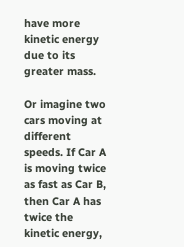have more kinetic energy due to its greater mass.

Or imagine two cars moving at different speeds. If Car A is moving twice as fast as Car B, then Car A has twice the kinetic energy,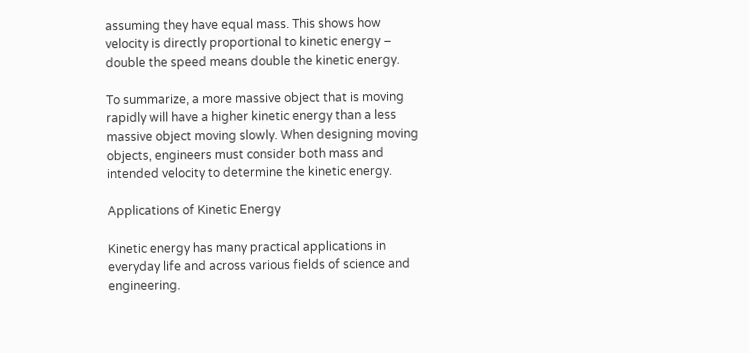assuming they have equal mass. This shows how velocity is directly proportional to kinetic energy – double the speed means double the kinetic energy.

To summarize, a more massive object that is moving rapidly will have a higher kinetic energy than a less massive object moving slowly. When designing moving objects, engineers must consider both mass and intended velocity to determine the kinetic energy.

Applications of Kinetic Energy

Kinetic energy has many practical applications in everyday life and across various fields of science and engineering.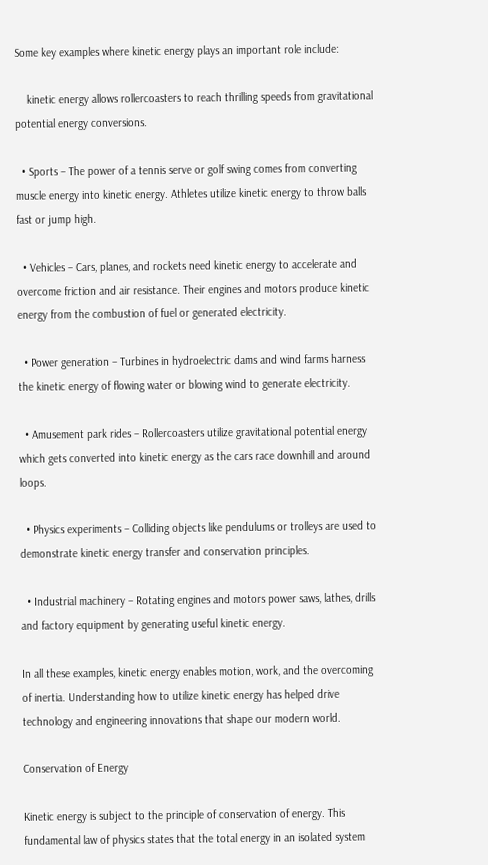Some key examples where kinetic energy plays an important role include:

    kinetic energy allows rollercoasters to reach thrilling speeds from gravitational potential energy conversions.

  • Sports – The power of a tennis serve or golf swing comes from converting muscle energy into kinetic energy. Athletes utilize kinetic energy to throw balls fast or jump high.

  • Vehicles – Cars, planes, and rockets need kinetic energy to accelerate and overcome friction and air resistance. Their engines and motors produce kinetic energy from the combustion of fuel or generated electricity.

  • Power generation – Turbines in hydroelectric dams and wind farms harness the kinetic energy of flowing water or blowing wind to generate electricity.

  • Amusement park rides – Rollercoasters utilize gravitational potential energy which gets converted into kinetic energy as the cars race downhill and around loops.

  • Physics experiments – Colliding objects like pendulums or trolleys are used to demonstrate kinetic energy transfer and conservation principles.

  • Industrial machinery – Rotating engines and motors power saws, lathes, drills and factory equipment by generating useful kinetic energy.

In all these examples, kinetic energy enables motion, work, and the overcoming of inertia. Understanding how to utilize kinetic energy has helped drive technology and engineering innovations that shape our modern world.

Conservation of Energy

Kinetic energy is subject to the principle of conservation of energy. This fundamental law of physics states that the total energy in an isolated system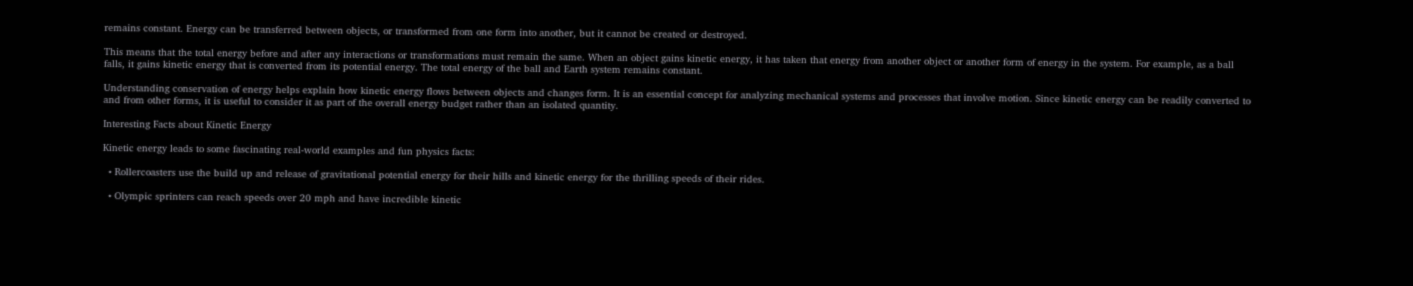remains constant. Energy can be transferred between objects, or transformed from one form into another, but it cannot be created or destroyed.

This means that the total energy before and after any interactions or transformations must remain the same. When an object gains kinetic energy, it has taken that energy from another object or another form of energy in the system. For example, as a ball falls, it gains kinetic energy that is converted from its potential energy. The total energy of the ball and Earth system remains constant.

Understanding conservation of energy helps explain how kinetic energy flows between objects and changes form. It is an essential concept for analyzing mechanical systems and processes that involve motion. Since kinetic energy can be readily converted to and from other forms, it is useful to consider it as part of the overall energy budget rather than an isolated quantity.

Interesting Facts about Kinetic Energy

Kinetic energy leads to some fascinating real-world examples and fun physics facts:

  • Rollercoasters use the build up and release of gravitational potential energy for their hills and kinetic energy for the thrilling speeds of their rides.

  • Olympic sprinters can reach speeds over 20 mph and have incredible kinetic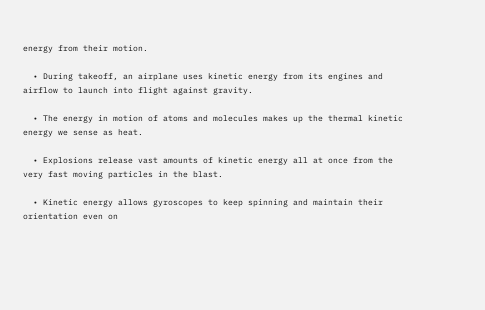energy from their motion.

  • During takeoff, an airplane uses kinetic energy from its engines and airflow to launch into flight against gravity.

  • The energy in motion of atoms and molecules makes up the thermal kinetic energy we sense as heat.

  • Explosions release vast amounts of kinetic energy all at once from the very fast moving particles in the blast.

  • Kinetic energy allows gyroscopes to keep spinning and maintain their orientation even on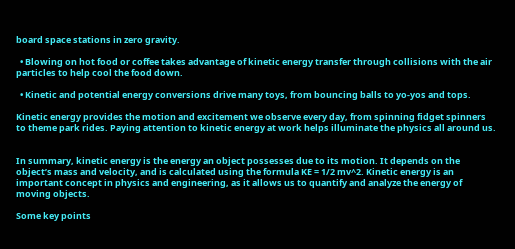board space stations in zero gravity.

  • Blowing on hot food or coffee takes advantage of kinetic energy transfer through collisions with the air particles to help cool the food down.

  • Kinetic and potential energy conversions drive many toys, from bouncing balls to yo-yos and tops.

Kinetic energy provides the motion and excitement we observe every day, from spinning fidget spinners to theme park rides. Paying attention to kinetic energy at work helps illuminate the physics all around us.


In summary, kinetic energy is the energy an object possesses due to its motion. It depends on the object’s mass and velocity, and is calculated using the formula KE = 1/2 mv^2. Kinetic energy is an important concept in physics and engineering, as it allows us to quantify and analyze the energy of moving objects.

Some key points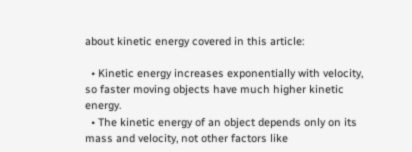about kinetic energy covered in this article:

  • Kinetic energy increases exponentially with velocity, so faster moving objects have much higher kinetic energy.
  • The kinetic energy of an object depends only on its mass and velocity, not other factors like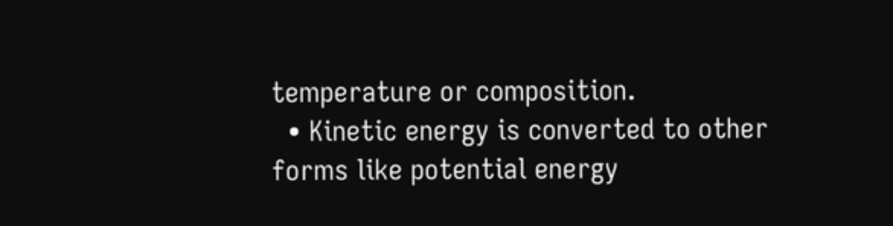temperature or composition.
  • Kinetic energy is converted to other forms like potential energy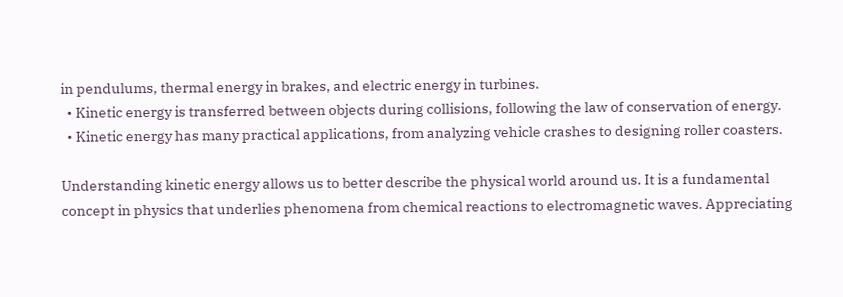in pendulums, thermal energy in brakes, and electric energy in turbines.
  • Kinetic energy is transferred between objects during collisions, following the law of conservation of energy.
  • Kinetic energy has many practical applications, from analyzing vehicle crashes to designing roller coasters.

Understanding kinetic energy allows us to better describe the physical world around us. It is a fundamental concept in physics that underlies phenomena from chemical reactions to electromagnetic waves. Appreciating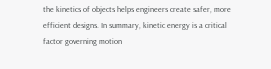the kinetics of objects helps engineers create safer, more efficient designs. In summary, kinetic energy is a critical factor governing motion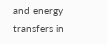and energy transfers in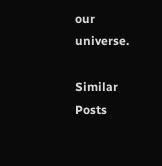our universe.

Similar Posts